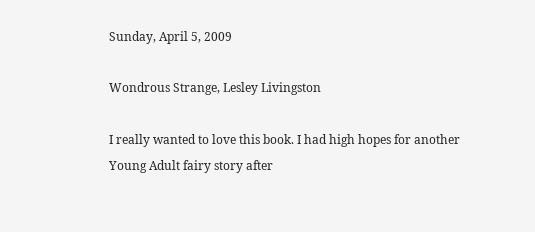Sunday, April 5, 2009

Wondrous Strange, Lesley Livingston

I really wanted to love this book. I had high hopes for another Young Adult fairy story after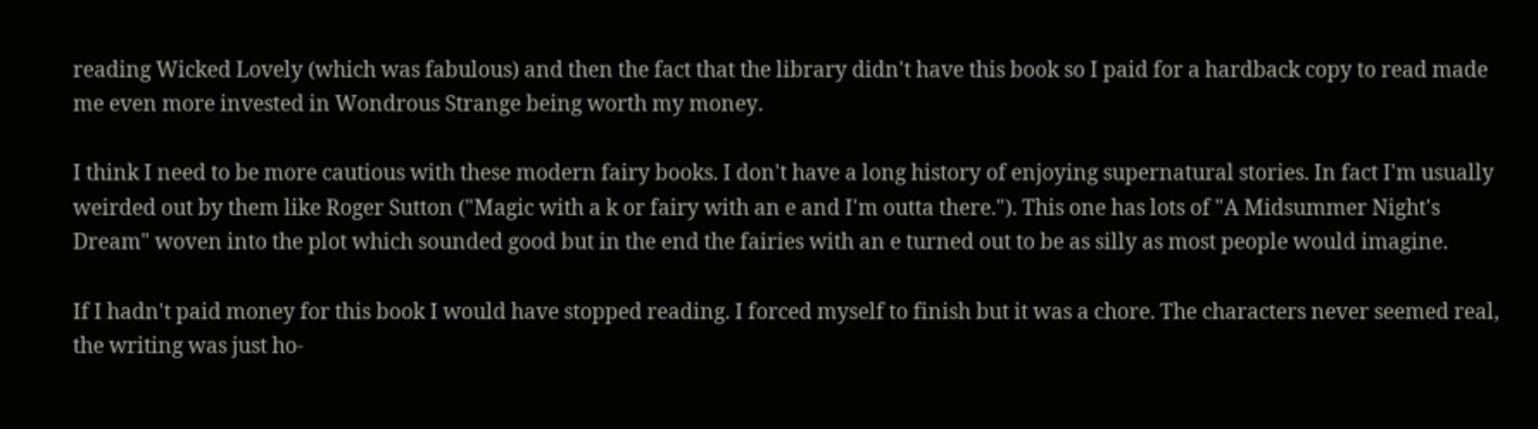reading Wicked Lovely (which was fabulous) and then the fact that the library didn't have this book so I paid for a hardback copy to read made me even more invested in Wondrous Strange being worth my money.

I think I need to be more cautious with these modern fairy books. I don't have a long history of enjoying supernatural stories. In fact I'm usually weirded out by them like Roger Sutton ("Magic with a k or fairy with an e and I'm outta there."). This one has lots of "A Midsummer Night's Dream" woven into the plot which sounded good but in the end the fairies with an e turned out to be as silly as most people would imagine.

If I hadn't paid money for this book I would have stopped reading. I forced myself to finish but it was a chore. The characters never seemed real, the writing was just ho-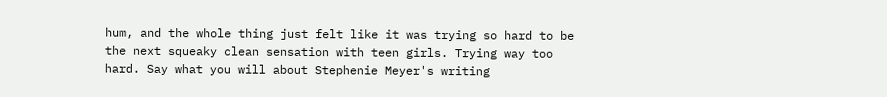hum, and the whole thing just felt like it was trying so hard to be the next squeaky clean sensation with teen girls. Trying way too hard. Say what you will about Stephenie Meyer's writing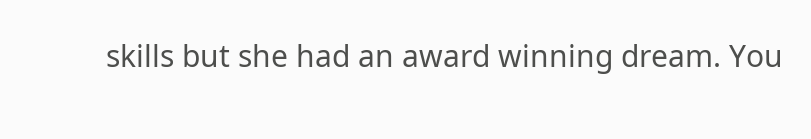skills but she had an award winning dream. You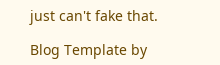just can't fake that.

Blog Template by